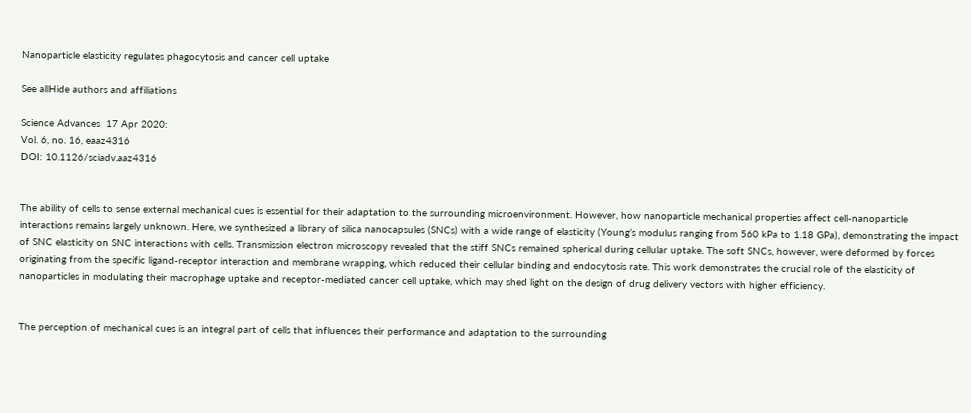Nanoparticle elasticity regulates phagocytosis and cancer cell uptake

See allHide authors and affiliations

Science Advances  17 Apr 2020:
Vol. 6, no. 16, eaaz4316
DOI: 10.1126/sciadv.aaz4316


The ability of cells to sense external mechanical cues is essential for their adaptation to the surrounding microenvironment. However, how nanoparticle mechanical properties affect cell-nanoparticle interactions remains largely unknown. Here, we synthesized a library of silica nanocapsules (SNCs) with a wide range of elasticity (Young’s modulus ranging from 560 kPa to 1.18 GPa), demonstrating the impact of SNC elasticity on SNC interactions with cells. Transmission electron microscopy revealed that the stiff SNCs remained spherical during cellular uptake. The soft SNCs, however, were deformed by forces originating from the specific ligand-receptor interaction and membrane wrapping, which reduced their cellular binding and endocytosis rate. This work demonstrates the crucial role of the elasticity of nanoparticles in modulating their macrophage uptake and receptor-mediated cancer cell uptake, which may shed light on the design of drug delivery vectors with higher efficiency.


The perception of mechanical cues is an integral part of cells that influences their performance and adaptation to the surrounding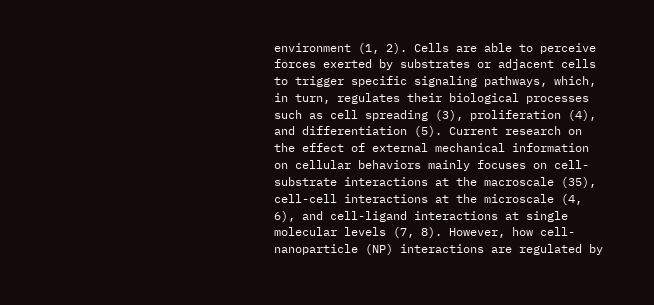environment (1, 2). Cells are able to perceive forces exerted by substrates or adjacent cells to trigger specific signaling pathways, which, in turn, regulates their biological processes such as cell spreading (3), proliferation (4), and differentiation (5). Current research on the effect of external mechanical information on cellular behaviors mainly focuses on cell-substrate interactions at the macroscale (35), cell-cell interactions at the microscale (4, 6), and cell-ligand interactions at single molecular levels (7, 8). However, how cell-nanoparticle (NP) interactions are regulated by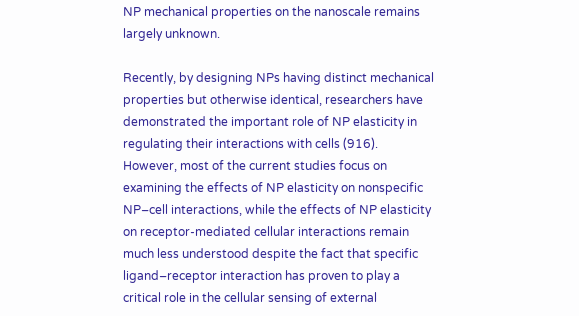NP mechanical properties on the nanoscale remains largely unknown.

Recently, by designing NPs having distinct mechanical properties but otherwise identical, researchers have demonstrated the important role of NP elasticity in regulating their interactions with cells (916). However, most of the current studies focus on examining the effects of NP elasticity on nonspecific NP–cell interactions, while the effects of NP elasticity on receptor-mediated cellular interactions remain much less understood despite the fact that specific ligand–receptor interaction has proven to play a critical role in the cellular sensing of external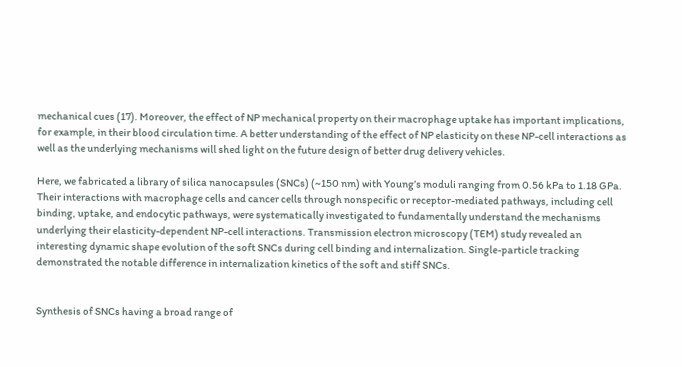mechanical cues (17). Moreover, the effect of NP mechanical property on their macrophage uptake has important implications, for example, in their blood circulation time. A better understanding of the effect of NP elasticity on these NP-cell interactions as well as the underlying mechanisms will shed light on the future design of better drug delivery vehicles.

Here, we fabricated a library of silica nanocapsules (SNCs) (~150 nm) with Young’s moduli ranging from 0.56 kPa to 1.18 GPa. Their interactions with macrophage cells and cancer cells through nonspecific or receptor-mediated pathways, including cell binding, uptake, and endocytic pathways, were systematically investigated to fundamentally understand the mechanisms underlying their elasticity-dependent NP-cell interactions. Transmission electron microscopy (TEM) study revealed an interesting dynamic shape evolution of the soft SNCs during cell binding and internalization. Single-particle tracking demonstrated the notable difference in internalization kinetics of the soft and stiff SNCs.


Synthesis of SNCs having a broad range of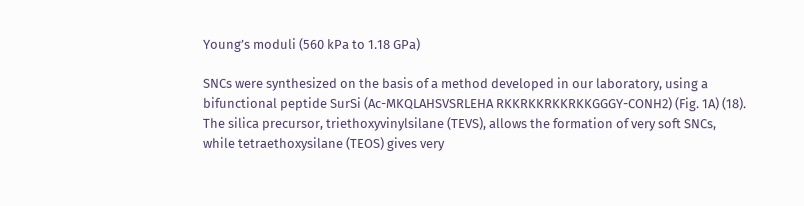Young’s moduli (560 kPa to 1.18 GPa)

SNCs were synthesized on the basis of a method developed in our laboratory, using a bifunctional peptide SurSi (Ac-MKQLAHSVSRLEHA RKKRKKRKKRKKGGGY-CONH2) (Fig. 1A) (18). The silica precursor, triethoxyvinylsilane (TEVS), allows the formation of very soft SNCs, while tetraethoxysilane (TEOS) gives very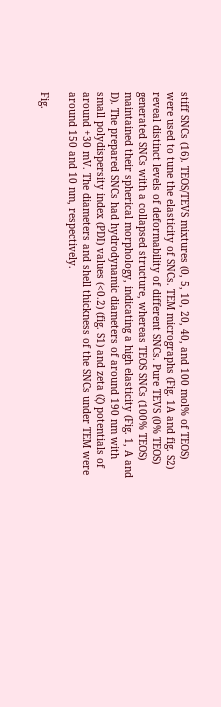stiff SNCs (16). TEOS/TEVS mixtures (0, 5, 10, 20, 40, and 100 mol% of TEOS) were used to tune the elasticity of SNCs. TEM micrographs (Fig. 1A and fig. S2) reveal distinct levels of deformability of different SNCs. Pure TEVS (0% TEOS) generated SNCs with a collapsed structure, whereas TEOS SNCs (100% TEOS) maintained their spherical morphology, indicating a high elasticity (Fig. 1, A and D). The prepared SNCs had hydrodynamic diameters of around 190 nm with small polydispersity index (PDI) values (<0.2) (fig. S1) and zeta (ζ) potentials of around +30 mV. The diameters and shell thickness of the SNCs under TEM were around 150 and 10 nm, respectively.

Fig.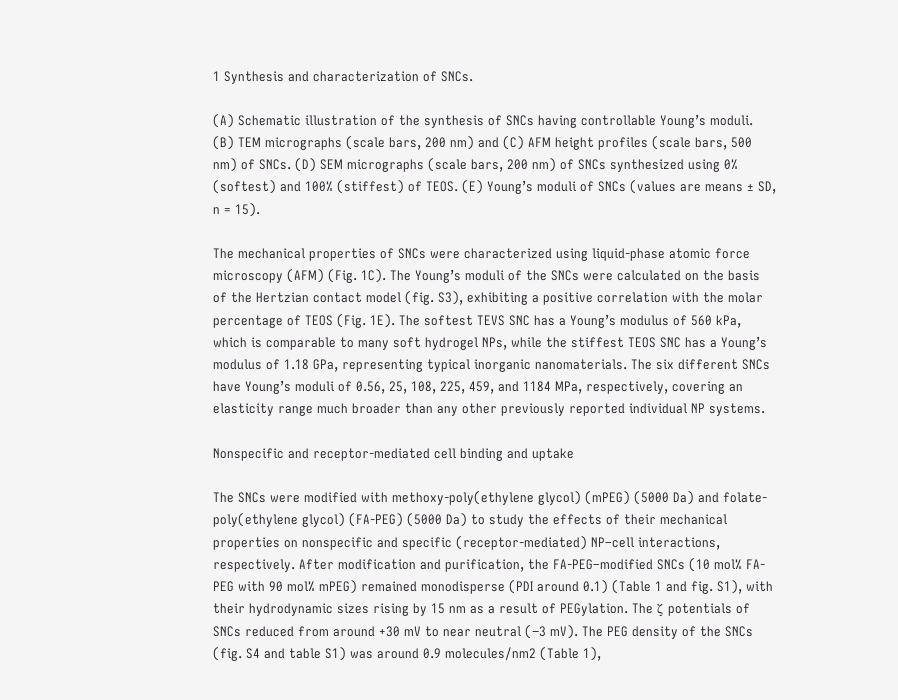1 Synthesis and characterization of SNCs.

(A) Schematic illustration of the synthesis of SNCs having controllable Young’s moduli. (B) TEM micrographs (scale bars, 200 nm) and (C) AFM height profiles (scale bars, 500 nm) of SNCs. (D) SEM micrographs (scale bars, 200 nm) of SNCs synthesized using 0% (softest) and 100% (stiffest) of TEOS. (E) Young’s moduli of SNCs (values are means ± SD, n = 15).

The mechanical properties of SNCs were characterized using liquid-phase atomic force microscopy (AFM) (Fig. 1C). The Young’s moduli of the SNCs were calculated on the basis of the Hertzian contact model (fig. S3), exhibiting a positive correlation with the molar percentage of TEOS (Fig. 1E). The softest TEVS SNC has a Young’s modulus of 560 kPa, which is comparable to many soft hydrogel NPs, while the stiffest TEOS SNC has a Young’s modulus of 1.18 GPa, representing typical inorganic nanomaterials. The six different SNCs have Young’s moduli of 0.56, 25, 108, 225, 459, and 1184 MPa, respectively, covering an elasticity range much broader than any other previously reported individual NP systems.

Nonspecific and receptor-mediated cell binding and uptake

The SNCs were modified with methoxy-poly(ethylene glycol) (mPEG) (5000 Da) and folate-poly(ethylene glycol) (FA-PEG) (5000 Da) to study the effects of their mechanical properties on nonspecific and specific (receptor-mediated) NP–cell interactions, respectively. After modification and purification, the FA-PEG–modified SNCs (10 mol% FA-PEG with 90 mol% mPEG) remained monodisperse (PDI around 0.1) (Table 1 and fig. S1), with their hydrodynamic sizes rising by 15 nm as a result of PEGylation. The ζ potentials of SNCs reduced from around +30 mV to near neutral (−3 mV). The PEG density of the SNCs (fig. S4 and table S1) was around 0.9 molecules/nm2 (Table 1),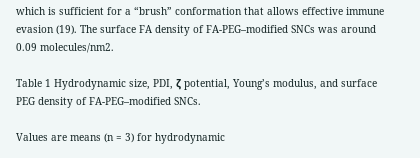which is sufficient for a “brush” conformation that allows effective immune evasion (19). The surface FA density of FA-PEG–modified SNCs was around 0.09 molecules/nm2.

Table 1 Hydrodynamic size, PDI, ζ potential, Young’s modulus, and surface PEG density of FA-PEG–modified SNCs.

Values are means (n = 3) for hydrodynamic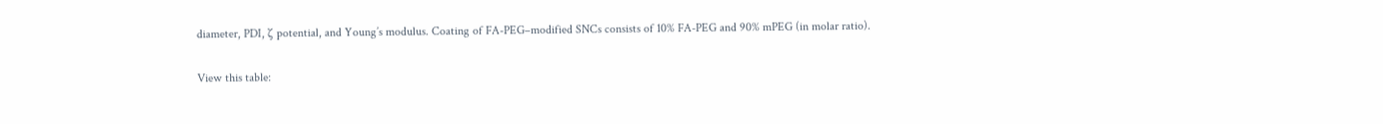diameter, PDI, ζ potential, and Young’s modulus. Coating of FA-PEG–modified SNCs consists of 10% FA-PEG and 90% mPEG (in molar ratio).

View this table: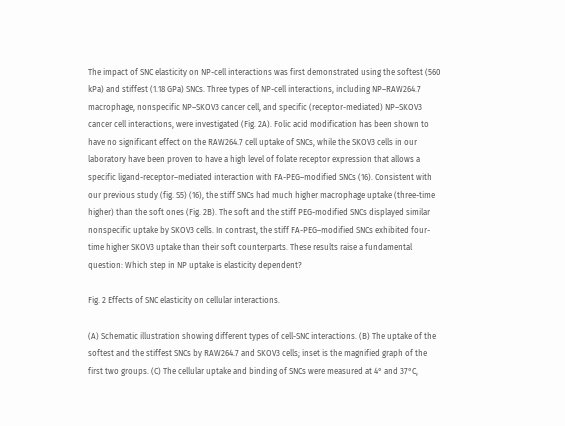The impact of SNC elasticity on NP-cell interactions was first demonstrated using the softest (560 kPa) and stiffest (1.18 GPa) SNCs. Three types of NP-cell interactions, including NP–RAW264.7 macrophage, nonspecific NP–SKOV3 cancer cell, and specific (receptor-mediated) NP–SKOV3 cancer cell interactions, were investigated (Fig. 2A). Folic acid modification has been shown to have no significant effect on the RAW264.7 cell uptake of SNCs, while the SKOV3 cells in our laboratory have been proven to have a high level of folate receptor expression that allows a specific ligand-receptor–mediated interaction with FA-PEG–modified SNCs (16). Consistent with our previous study (fig. S5) (16), the stiff SNCs had much higher macrophage uptake (three-time higher) than the soft ones (Fig. 2B). The soft and the stiff PEG-modified SNCs displayed similar nonspecific uptake by SKOV3 cells. In contrast, the stiff FA-PEG–modified SNCs exhibited four-time higher SKOV3 uptake than their soft counterparts. These results raise a fundamental question: Which step in NP uptake is elasticity dependent?

Fig. 2 Effects of SNC elasticity on cellular interactions.

(A) Schematic illustration showing different types of cell-SNC interactions. (B) The uptake of the softest and the stiffest SNCs by RAW264.7 and SKOV3 cells; inset is the magnified graph of the first two groups. (C) The cellular uptake and binding of SNCs were measured at 4° and 37°C,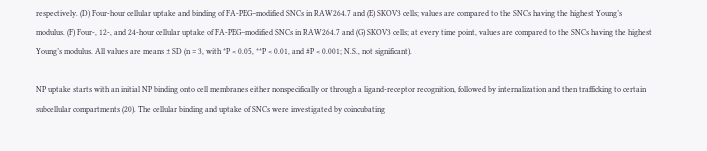respectively. (D) Four-hour cellular uptake and binding of FA-PEG–modified SNCs in RAW264.7 and (E) SKOV3 cells; values are compared to the SNCs having the highest Young’s modulus. (F) Four-, 12-, and 24-hour cellular uptake of FA-PEG–modified SNCs in RAW264.7 and (G) SKOV3 cells; at every time point, values are compared to the SNCs having the highest Young’s modulus. All values are means ± SD (n = 3, with *P < 0.05, **P < 0.01, and #P < 0.001; N.S., not significant).

NP uptake starts with an initial NP binding onto cell membranes either nonspecifically or through a ligand-receptor recognition, followed by internalization and then trafficking to certain subcellular compartments (20). The cellular binding and uptake of SNCs were investigated by coincubating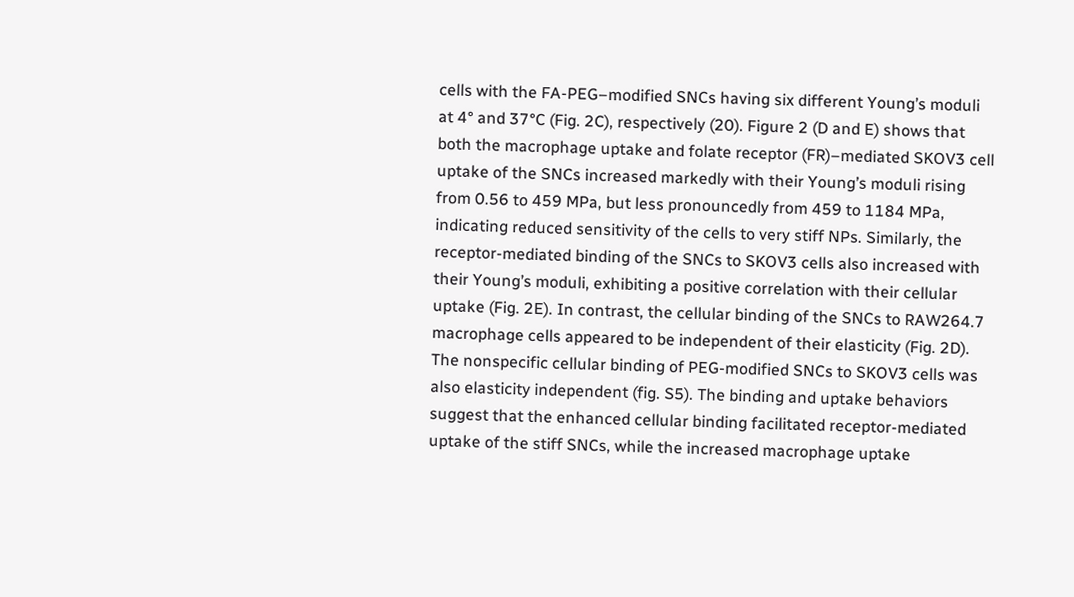cells with the FA-PEG–modified SNCs having six different Young’s moduli at 4° and 37°C (Fig. 2C), respectively (20). Figure 2 (D and E) shows that both the macrophage uptake and folate receptor (FR)–mediated SKOV3 cell uptake of the SNCs increased markedly with their Young’s moduli rising from 0.56 to 459 MPa, but less pronouncedly from 459 to 1184 MPa, indicating reduced sensitivity of the cells to very stiff NPs. Similarly, the receptor-mediated binding of the SNCs to SKOV3 cells also increased with their Young’s moduli, exhibiting a positive correlation with their cellular uptake (Fig. 2E). In contrast, the cellular binding of the SNCs to RAW264.7 macrophage cells appeared to be independent of their elasticity (Fig. 2D). The nonspecific cellular binding of PEG-modified SNCs to SKOV3 cells was also elasticity independent (fig. S5). The binding and uptake behaviors suggest that the enhanced cellular binding facilitated receptor-mediated uptake of the stiff SNCs, while the increased macrophage uptake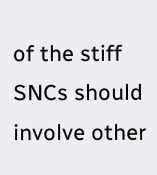of the stiff SNCs should involve other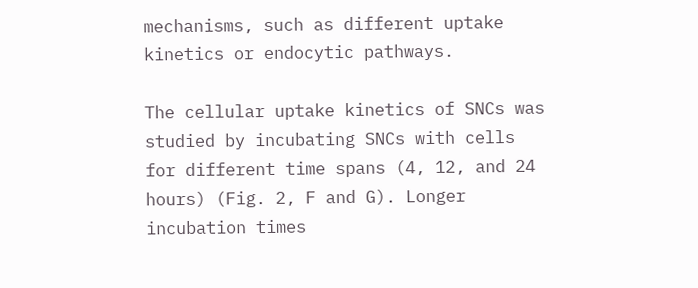mechanisms, such as different uptake kinetics or endocytic pathways.

The cellular uptake kinetics of SNCs was studied by incubating SNCs with cells for different time spans (4, 12, and 24 hours) (Fig. 2, F and G). Longer incubation times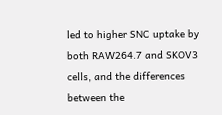led to higher SNC uptake by both RAW264.7 and SKOV3 cells, and the differences between the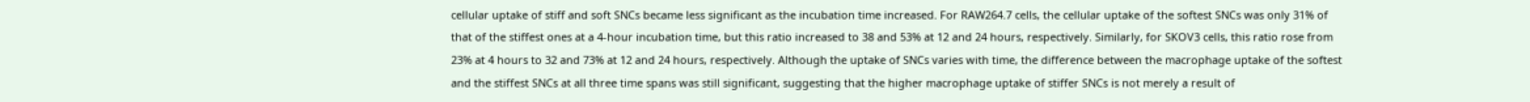cellular uptake of stiff and soft SNCs became less significant as the incubation time increased. For RAW264.7 cells, the cellular uptake of the softest SNCs was only 31% of that of the stiffest ones at a 4-hour incubation time, but this ratio increased to 38 and 53% at 12 and 24 hours, respectively. Similarly, for SKOV3 cells, this ratio rose from 23% at 4 hours to 32 and 73% at 12 and 24 hours, respectively. Although the uptake of SNCs varies with time, the difference between the macrophage uptake of the softest and the stiffest SNCs at all three time spans was still significant, suggesting that the higher macrophage uptake of stiffer SNCs is not merely a result of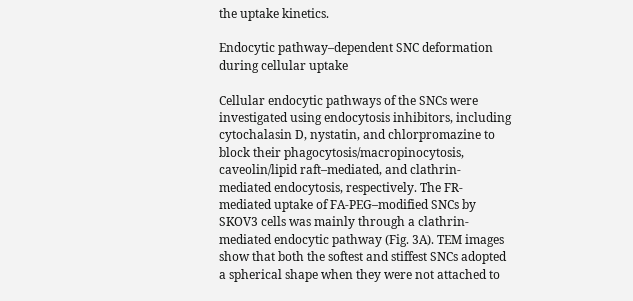the uptake kinetics.

Endocytic pathway–dependent SNC deformation during cellular uptake

Cellular endocytic pathways of the SNCs were investigated using endocytosis inhibitors, including cytochalasin D, nystatin, and chlorpromazine to block their phagocytosis/macropinocytosis, caveolin/lipid raft–mediated, and clathrin-mediated endocytosis, respectively. The FR-mediated uptake of FA-PEG–modified SNCs by SKOV3 cells was mainly through a clathrin-mediated endocytic pathway (Fig. 3A). TEM images show that both the softest and stiffest SNCs adopted a spherical shape when they were not attached to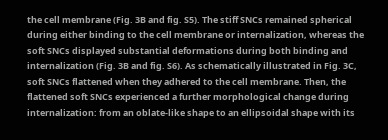the cell membrane (Fig. 3B and fig. S5). The stiff SNCs remained spherical during either binding to the cell membrane or internalization, whereas the soft SNCs displayed substantial deformations during both binding and internalization (Fig. 3B and fig. S6). As schematically illustrated in Fig. 3C, soft SNCs flattened when they adhered to the cell membrane. Then, the flattened soft SNCs experienced a further morphological change during internalization: from an oblate-like shape to an ellipsoidal shape with its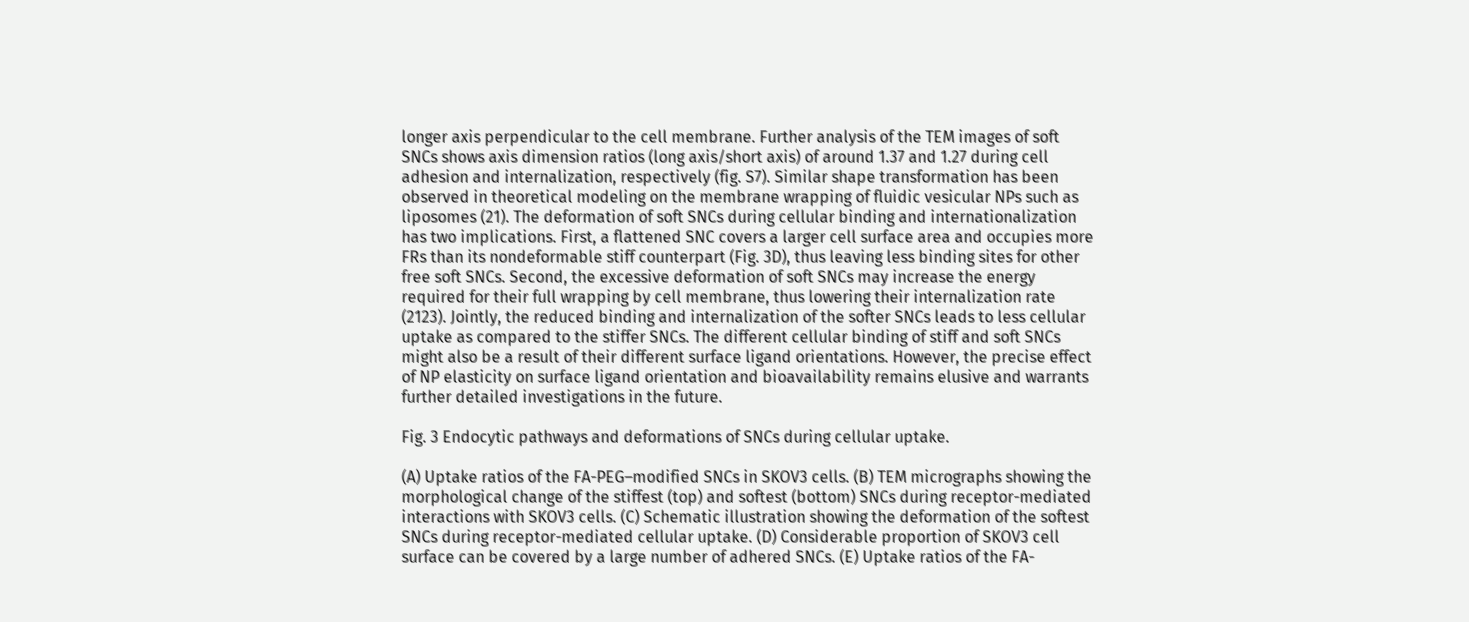longer axis perpendicular to the cell membrane. Further analysis of the TEM images of soft SNCs shows axis dimension ratios (long axis/short axis) of around 1.37 and 1.27 during cell adhesion and internalization, respectively (fig. S7). Similar shape transformation has been observed in theoretical modeling on the membrane wrapping of fluidic vesicular NPs such as liposomes (21). The deformation of soft SNCs during cellular binding and internationalization has two implications. First, a flattened SNC covers a larger cell surface area and occupies more FRs than its nondeformable stiff counterpart (Fig. 3D), thus leaving less binding sites for other free soft SNCs. Second, the excessive deformation of soft SNCs may increase the energy required for their full wrapping by cell membrane, thus lowering their internalization rate (2123). Jointly, the reduced binding and internalization of the softer SNCs leads to less cellular uptake as compared to the stiffer SNCs. The different cellular binding of stiff and soft SNCs might also be a result of their different surface ligand orientations. However, the precise effect of NP elasticity on surface ligand orientation and bioavailability remains elusive and warrants further detailed investigations in the future.

Fig. 3 Endocytic pathways and deformations of SNCs during cellular uptake.

(A) Uptake ratios of the FA-PEG–modified SNCs in SKOV3 cells. (B) TEM micrographs showing the morphological change of the stiffest (top) and softest (bottom) SNCs during receptor-mediated interactions with SKOV3 cells. (C) Schematic illustration showing the deformation of the softest SNCs during receptor-mediated cellular uptake. (D) Considerable proportion of SKOV3 cell surface can be covered by a large number of adhered SNCs. (E) Uptake ratios of the FA-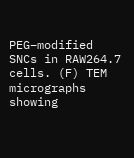PEG–modified SNCs in RAW264.7 cells. (F) TEM micrographs showing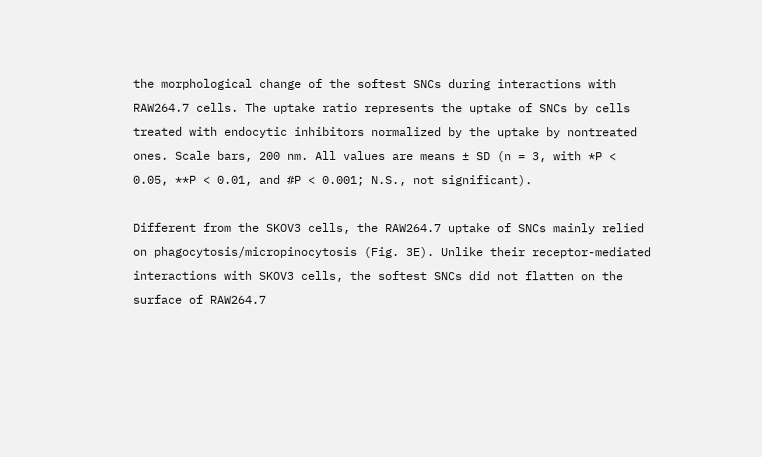the morphological change of the softest SNCs during interactions with RAW264.7 cells. The uptake ratio represents the uptake of SNCs by cells treated with endocytic inhibitors normalized by the uptake by nontreated ones. Scale bars, 200 nm. All values are means ± SD (n = 3, with *P < 0.05, **P < 0.01, and #P < 0.001; N.S., not significant).

Different from the SKOV3 cells, the RAW264.7 uptake of SNCs mainly relied on phagocytosis/micropinocytosis (Fig. 3E). Unlike their receptor-mediated interactions with SKOV3 cells, the softest SNCs did not flatten on the surface of RAW264.7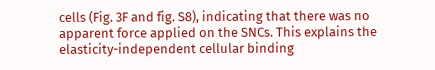cells (Fig. 3F and fig. S8), indicating that there was no apparent force applied on the SNCs. This explains the elasticity-independent cellular binding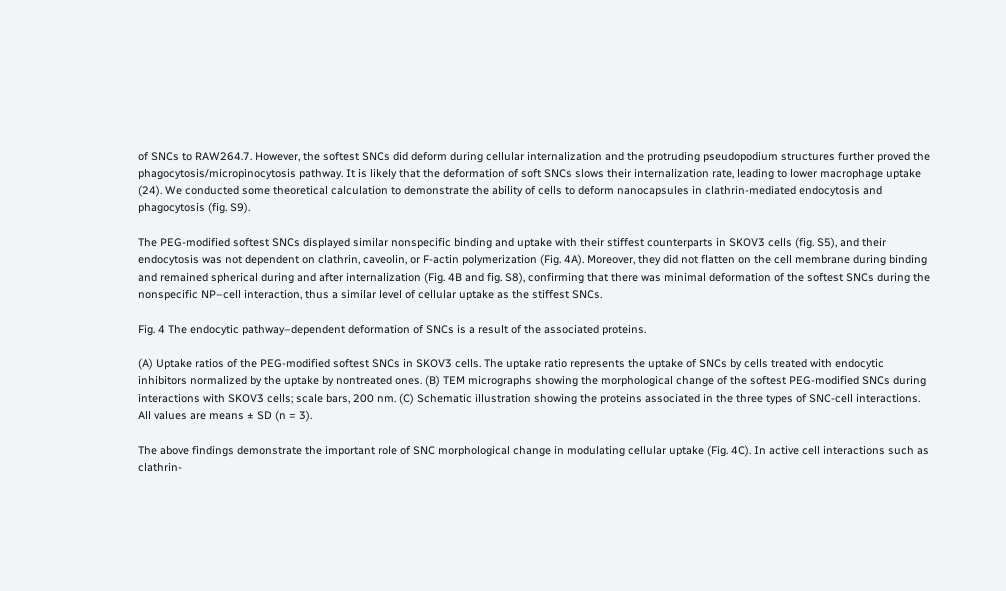of SNCs to RAW264.7. However, the softest SNCs did deform during cellular internalization and the protruding pseudopodium structures further proved the phagocytosis/micropinocytosis pathway. It is likely that the deformation of soft SNCs slows their internalization rate, leading to lower macrophage uptake (24). We conducted some theoretical calculation to demonstrate the ability of cells to deform nanocapsules in clathrin-mediated endocytosis and phagocytosis (fig. S9).

The PEG-modified softest SNCs displayed similar nonspecific binding and uptake with their stiffest counterparts in SKOV3 cells (fig. S5), and their endocytosis was not dependent on clathrin, caveolin, or F-actin polymerization (Fig. 4A). Moreover, they did not flatten on the cell membrane during binding and remained spherical during and after internalization (Fig. 4B and fig. S8), confirming that there was minimal deformation of the softest SNCs during the nonspecific NP–cell interaction, thus a similar level of cellular uptake as the stiffest SNCs.

Fig. 4 The endocytic pathway–dependent deformation of SNCs is a result of the associated proteins.

(A) Uptake ratios of the PEG-modified softest SNCs in SKOV3 cells. The uptake ratio represents the uptake of SNCs by cells treated with endocytic inhibitors normalized by the uptake by nontreated ones. (B) TEM micrographs showing the morphological change of the softest PEG-modified SNCs during interactions with SKOV3 cells; scale bars, 200 nm. (C) Schematic illustration showing the proteins associated in the three types of SNC-cell interactions. All values are means ± SD (n = 3).

The above findings demonstrate the important role of SNC morphological change in modulating cellular uptake (Fig. 4C). In active cell interactions such as clathrin-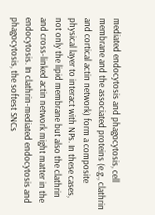mediated endocytosis and phagocytosis, cell membrane and the associated proteins (e.g., clathrin and cortical actin network) form a composite physical layer to interact with NPs. In these cases, not only the lipid membrane but also the clathrin and cross-linked actin network might matter in the endocytosis. In clathrin-mediated endocytosis and phagocytosis, the softest SNCs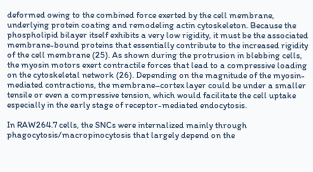deformed owing to the combined force exerted by the cell membrane, underlying protein coating and remodeling actin cytoskeleton. Because the phospholipid bilayer itself exhibits a very low rigidity, it must be the associated membrane-bound proteins that essentially contribute to the increased rigidity of the cell membrane (25). As shown during the protrusion in blebbing cells, the myosin motors exert contractile forces that lead to a compressive loading on the cytoskeletal network (26). Depending on the magnitude of the myosin-mediated contractions, the membrane–cortex layer could be under a smaller tensile or even a compressive tension, which would facilitate the cell uptake especially in the early stage of receptor-mediated endocytosis.

In RAW264.7 cells, the SNCs were internalized mainly through phagocytosis/macropinocytosis that largely depend on the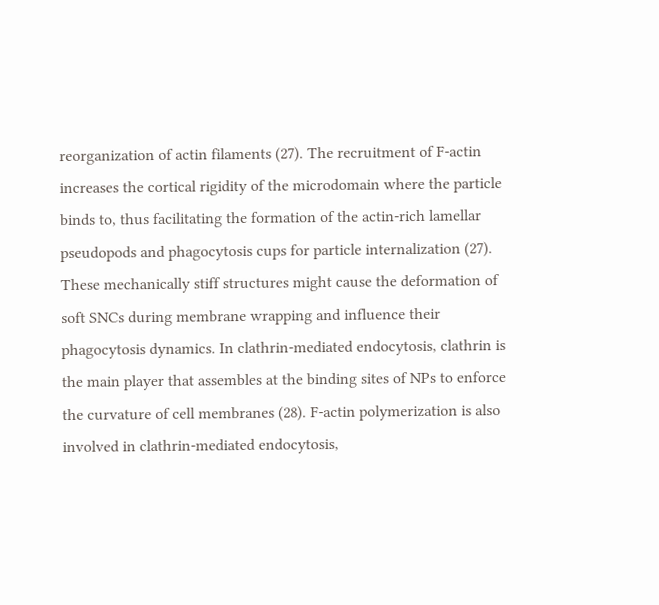reorganization of actin filaments (27). The recruitment of F-actin increases the cortical rigidity of the microdomain where the particle binds to, thus facilitating the formation of the actin-rich lamellar pseudopods and phagocytosis cups for particle internalization (27). These mechanically stiff structures might cause the deformation of soft SNCs during membrane wrapping and influence their phagocytosis dynamics. In clathrin-mediated endocytosis, clathrin is the main player that assembles at the binding sites of NPs to enforce the curvature of cell membranes (28). F-actin polymerization is also involved in clathrin-mediated endocytosis,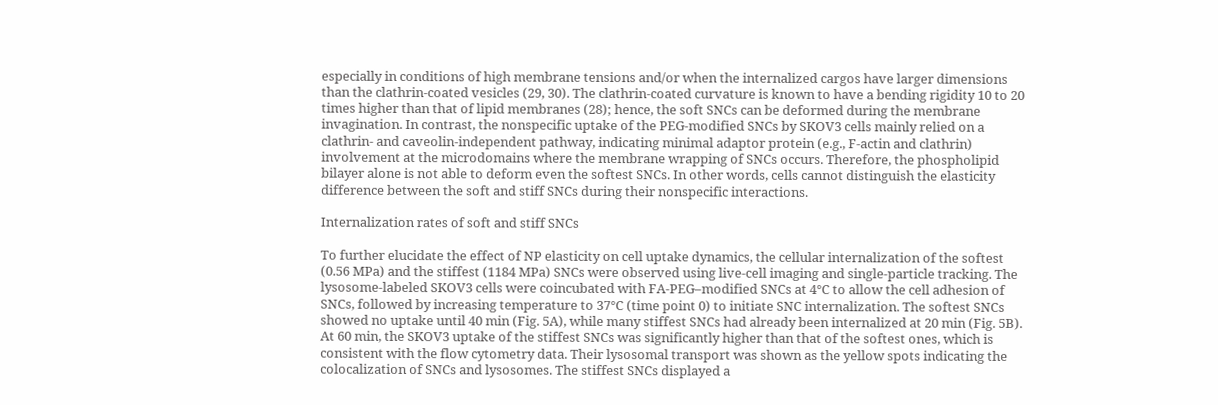especially in conditions of high membrane tensions and/or when the internalized cargos have larger dimensions than the clathrin-coated vesicles (29, 30). The clathrin-coated curvature is known to have a bending rigidity 10 to 20 times higher than that of lipid membranes (28); hence, the soft SNCs can be deformed during the membrane invagination. In contrast, the nonspecific uptake of the PEG-modified SNCs by SKOV3 cells mainly relied on a clathrin- and caveolin-independent pathway, indicating minimal adaptor protein (e.g., F-actin and clathrin) involvement at the microdomains where the membrane wrapping of SNCs occurs. Therefore, the phospholipid bilayer alone is not able to deform even the softest SNCs. In other words, cells cannot distinguish the elasticity difference between the soft and stiff SNCs during their nonspecific interactions.

Internalization rates of soft and stiff SNCs

To further elucidate the effect of NP elasticity on cell uptake dynamics, the cellular internalization of the softest (0.56 MPa) and the stiffest (1184 MPa) SNCs were observed using live-cell imaging and single-particle tracking. The lysosome-labeled SKOV3 cells were coincubated with FA-PEG–modified SNCs at 4°C to allow the cell adhesion of SNCs, followed by increasing temperature to 37°C (time point 0) to initiate SNC internalization. The softest SNCs showed no uptake until 40 min (Fig. 5A), while many stiffest SNCs had already been internalized at 20 min (Fig. 5B). At 60 min, the SKOV3 uptake of the stiffest SNCs was significantly higher than that of the softest ones, which is consistent with the flow cytometry data. Their lysosomal transport was shown as the yellow spots indicating the colocalization of SNCs and lysosomes. The stiffest SNCs displayed a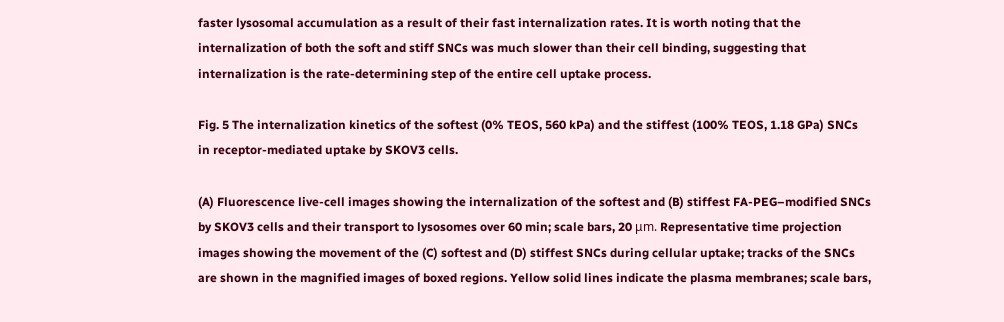faster lysosomal accumulation as a result of their fast internalization rates. It is worth noting that the internalization of both the soft and stiff SNCs was much slower than their cell binding, suggesting that internalization is the rate-determining step of the entire cell uptake process.

Fig. 5 The internalization kinetics of the softest (0% TEOS, 560 kPa) and the stiffest (100% TEOS, 1.18 GPa) SNCs in receptor-mediated uptake by SKOV3 cells.

(A) Fluorescence live-cell images showing the internalization of the softest and (B) stiffest FA-PEG–modified SNCs by SKOV3 cells and their transport to lysosomes over 60 min; scale bars, 20 μm. Representative time projection images showing the movement of the (C) softest and (D) stiffest SNCs during cellular uptake; tracks of the SNCs are shown in the magnified images of boxed regions. Yellow solid lines indicate the plasma membranes; scale bars,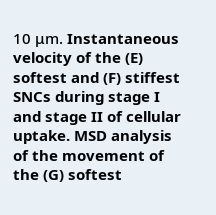10 μm. Instantaneous velocity of the (E) softest and (F) stiffest SNCs during stage I and stage II of cellular uptake. MSD analysis of the movement of the (G) softest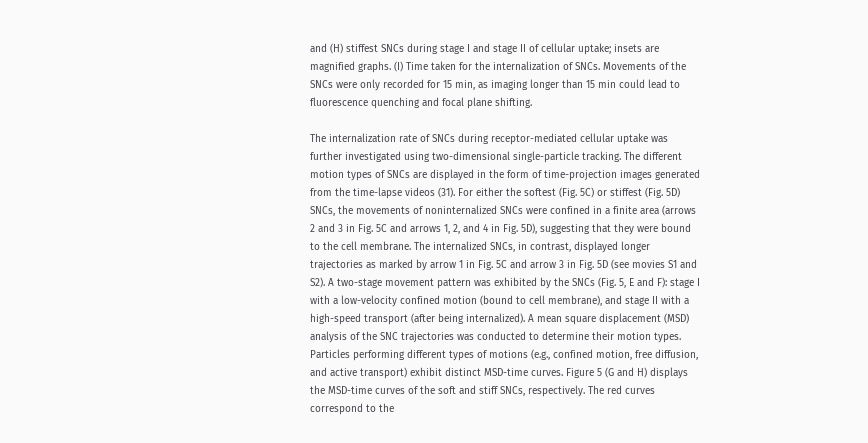and (H) stiffest SNCs during stage I and stage II of cellular uptake; insets are magnified graphs. (I) Time taken for the internalization of SNCs. Movements of the SNCs were only recorded for 15 min, as imaging longer than 15 min could lead to fluorescence quenching and focal plane shifting.

The internalization rate of SNCs during receptor-mediated cellular uptake was further investigated using two-dimensional single-particle tracking. The different motion types of SNCs are displayed in the form of time-projection images generated from the time-lapse videos (31). For either the softest (Fig. 5C) or stiffest (Fig. 5D) SNCs, the movements of noninternalized SNCs were confined in a finite area (arrows 2 and 3 in Fig. 5C and arrows 1, 2, and 4 in Fig. 5D), suggesting that they were bound to the cell membrane. The internalized SNCs, in contrast, displayed longer trajectories as marked by arrow 1 in Fig. 5C and arrow 3 in Fig. 5D (see movies S1 and S2). A two-stage movement pattern was exhibited by the SNCs (Fig. 5, E and F): stage I with a low-velocity confined motion (bound to cell membrane), and stage II with a high-speed transport (after being internalized). A mean square displacement (MSD) analysis of the SNC trajectories was conducted to determine their motion types. Particles performing different types of motions (e.g., confined motion, free diffusion, and active transport) exhibit distinct MSD-time curves. Figure 5 (G and H) displays the MSD-time curves of the soft and stiff SNCs, respectively. The red curves correspond to the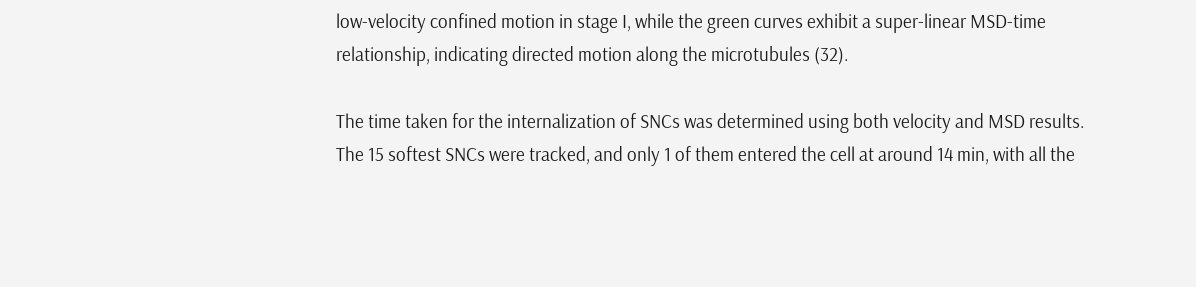low-velocity confined motion in stage I, while the green curves exhibit a super-linear MSD-time relationship, indicating directed motion along the microtubules (32).

The time taken for the internalization of SNCs was determined using both velocity and MSD results. The 15 softest SNCs were tracked, and only 1 of them entered the cell at around 14 min, with all the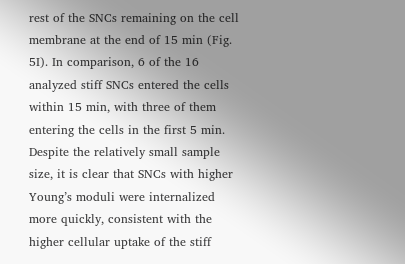rest of the SNCs remaining on the cell membrane at the end of 15 min (Fig. 5I). In comparison, 6 of the 16 analyzed stiff SNCs entered the cells within 15 min, with three of them entering the cells in the first 5 min. Despite the relatively small sample size, it is clear that SNCs with higher Young’s moduli were internalized more quickly, consistent with the higher cellular uptake of the stiff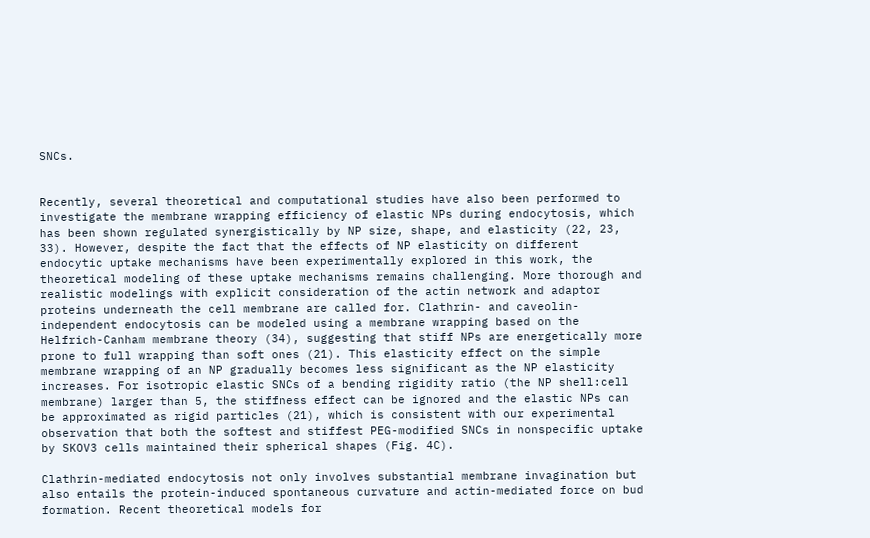SNCs.


Recently, several theoretical and computational studies have also been performed to investigate the membrane wrapping efficiency of elastic NPs during endocytosis, which has been shown regulated synergistically by NP size, shape, and elasticity (22, 23, 33). However, despite the fact that the effects of NP elasticity on different endocytic uptake mechanisms have been experimentally explored in this work, the theoretical modeling of these uptake mechanisms remains challenging. More thorough and realistic modelings with explicit consideration of the actin network and adaptor proteins underneath the cell membrane are called for. Clathrin- and caveolin-independent endocytosis can be modeled using a membrane wrapping based on the Helfrich-Canham membrane theory (34), suggesting that stiff NPs are energetically more prone to full wrapping than soft ones (21). This elasticity effect on the simple membrane wrapping of an NP gradually becomes less significant as the NP elasticity increases. For isotropic elastic SNCs of a bending rigidity ratio (the NP shell:cell membrane) larger than 5, the stiffness effect can be ignored and the elastic NPs can be approximated as rigid particles (21), which is consistent with our experimental observation that both the softest and stiffest PEG-modified SNCs in nonspecific uptake by SKOV3 cells maintained their spherical shapes (Fig. 4C).

Clathrin-mediated endocytosis not only involves substantial membrane invagination but also entails the protein-induced spontaneous curvature and actin-mediated force on bud formation. Recent theoretical models for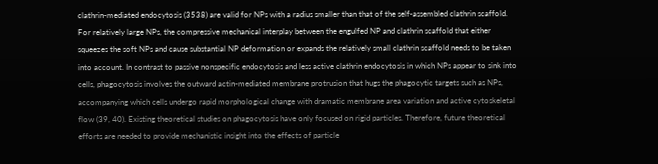clathrin-mediated endocytosis (3538) are valid for NPs with a radius smaller than that of the self-assembled clathrin scaffold. For relatively large NPs, the compressive mechanical interplay between the engulfed NP and clathrin scaffold that either squeezes the soft NPs and cause substantial NP deformation or expands the relatively small clathrin scaffold needs to be taken into account. In contrast to passive nonspecific endocytosis and less active clathrin endocytosis in which NPs appear to sink into cells, phagocytosis involves the outward actin-mediated membrane protrusion that hugs the phagocytic targets such as NPs, accompanying which cells undergo rapid morphological change with dramatic membrane area variation and active cytoskeletal flow (39, 40). Existing theoretical studies on phagocytosis have only focused on rigid particles. Therefore, future theoretical efforts are needed to provide mechanistic insight into the effects of particle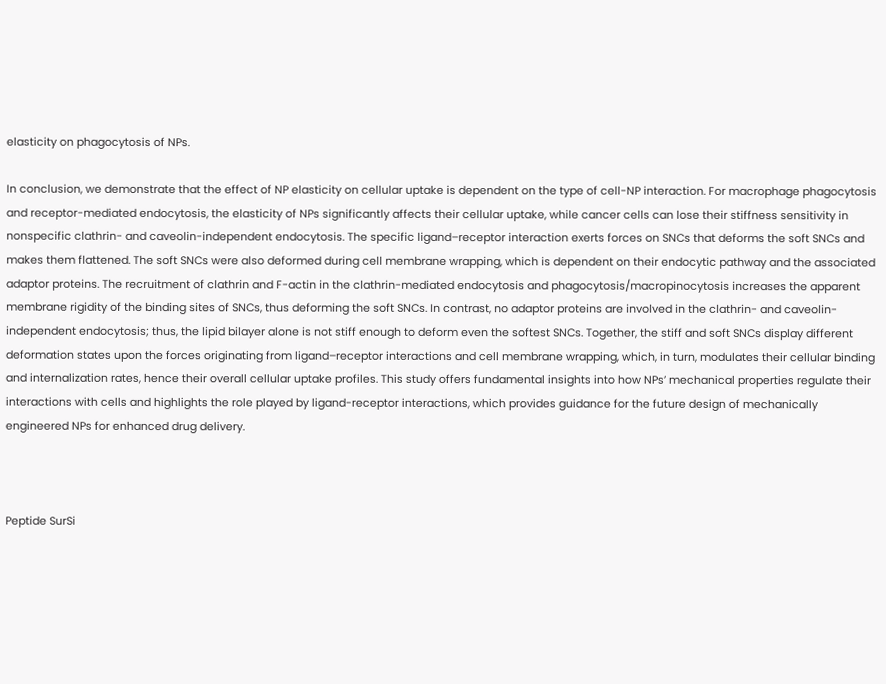elasticity on phagocytosis of NPs.

In conclusion, we demonstrate that the effect of NP elasticity on cellular uptake is dependent on the type of cell-NP interaction. For macrophage phagocytosis and receptor-mediated endocytosis, the elasticity of NPs significantly affects their cellular uptake, while cancer cells can lose their stiffness sensitivity in nonspecific clathrin- and caveolin-independent endocytosis. The specific ligand–receptor interaction exerts forces on SNCs that deforms the soft SNCs and makes them flattened. The soft SNCs were also deformed during cell membrane wrapping, which is dependent on their endocytic pathway and the associated adaptor proteins. The recruitment of clathrin and F-actin in the clathrin-mediated endocytosis and phagocytosis/macropinocytosis increases the apparent membrane rigidity of the binding sites of SNCs, thus deforming the soft SNCs. In contrast, no adaptor proteins are involved in the clathrin- and caveolin-independent endocytosis; thus, the lipid bilayer alone is not stiff enough to deform even the softest SNCs. Together, the stiff and soft SNCs display different deformation states upon the forces originating from ligand–receptor interactions and cell membrane wrapping, which, in turn, modulates their cellular binding and internalization rates, hence their overall cellular uptake profiles. This study offers fundamental insights into how NPs’ mechanical properties regulate their interactions with cells and highlights the role played by ligand-receptor interactions, which provides guidance for the future design of mechanically engineered NPs for enhanced drug delivery.



Peptide SurSi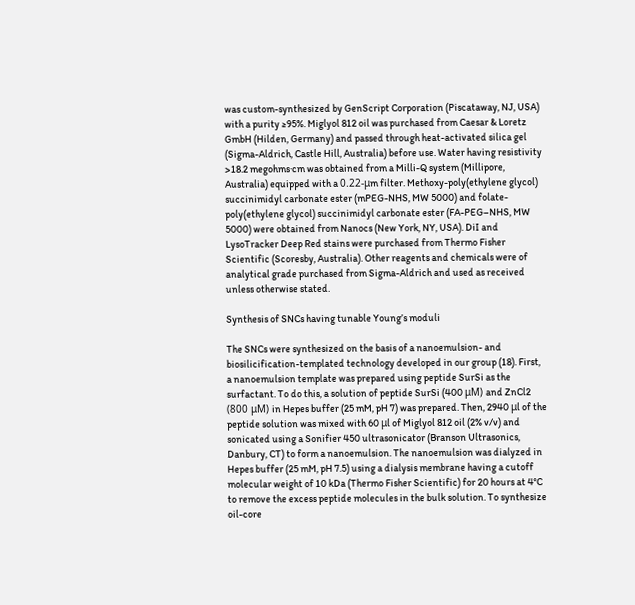was custom-synthesized by GenScript Corporation (Piscataway, NJ, USA) with a purity ≥95%. Miglyol 812 oil was purchased from Caesar & Loretz GmbH (Hilden, Germany) and passed through heat-activated silica gel (Sigma-Aldrich, Castle Hill, Australia) before use. Water having resistivity >18.2 megohms·cm was obtained from a Milli-Q system (Millipore, Australia) equipped with a 0.22-μm filter. Methoxy-poly(ethylene glycol) succinimidyl carbonate ester (mPEG-NHS, MW 5000) and folate-poly(ethylene glycol) succinimidyl carbonate ester (FA-PEG–NHS, MW 5000) were obtained from Nanocs (New York, NY, USA). DiI and LysoTracker Deep Red stains were purchased from Thermo Fisher Scientific (Scoresby, Australia). Other reagents and chemicals were of analytical grade purchased from Sigma-Aldrich and used as received unless otherwise stated.

Synthesis of SNCs having tunable Young’s moduli

The SNCs were synthesized on the basis of a nanoemulsion- and biosilicification-templated technology developed in our group (18). First, a nanoemulsion template was prepared using peptide SurSi as the surfactant. To do this, a solution of peptide SurSi (400 μM) and ZnCl2 (800 μM) in Hepes buffer (25 mM, pH 7) was prepared. Then, 2940 μl of the peptide solution was mixed with 60 μl of Miglyol 812 oil (2% v/v) and sonicated using a Sonifier 450 ultrasonicator (Branson Ultrasonics, Danbury, CT) to form a nanoemulsion. The nanoemulsion was dialyzed in Hepes buffer (25 mM, pH 7.5) using a dialysis membrane having a cutoff molecular weight of 10 kDa (Thermo Fisher Scientific) for 20 hours at 4°C to remove the excess peptide molecules in the bulk solution. To synthesize oil-core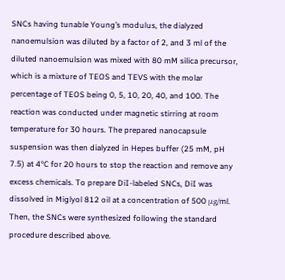SNCs having tunable Young’s modulus, the dialyzed nanoemulsion was diluted by a factor of 2, and 3 ml of the diluted nanoemulsion was mixed with 80 mM silica precursor, which is a mixture of TEOS and TEVS with the molar percentage of TEOS being 0, 5, 10, 20, 40, and 100. The reaction was conducted under magnetic stirring at room temperature for 30 hours. The prepared nanocapsule suspension was then dialyzed in Hepes buffer (25 mM, pH 7.5) at 4°C for 20 hours to stop the reaction and remove any excess chemicals. To prepare DiI-labeled SNCs, DiI was dissolved in Miglyol 812 oil at a concentration of 500 μg/ml. Then, the SNCs were synthesized following the standard procedure described above.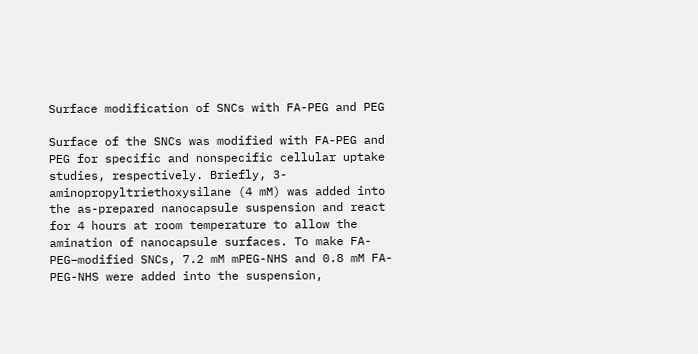Surface modification of SNCs with FA-PEG and PEG

Surface of the SNCs was modified with FA-PEG and PEG for specific and nonspecific cellular uptake studies, respectively. Briefly, 3-aminopropyltriethoxysilane (4 mM) was added into the as-prepared nanocapsule suspension and react for 4 hours at room temperature to allow the amination of nanocapsule surfaces. To make FA-PEG–modified SNCs, 7.2 mM mPEG-NHS and 0.8 mM FA-PEG-NHS were added into the suspension,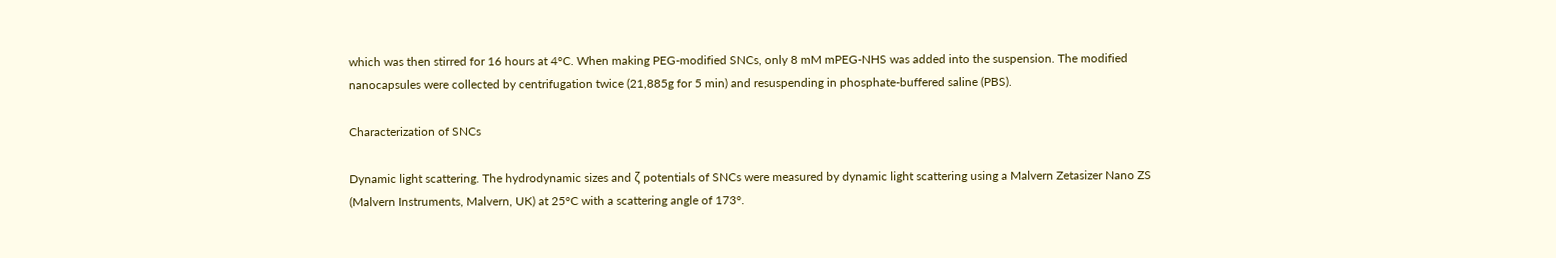which was then stirred for 16 hours at 4°C. When making PEG-modified SNCs, only 8 mM mPEG-NHS was added into the suspension. The modified nanocapsules were collected by centrifugation twice (21,885g for 5 min) and resuspending in phosphate-buffered saline (PBS).

Characterization of SNCs

Dynamic light scattering. The hydrodynamic sizes and ζ potentials of SNCs were measured by dynamic light scattering using a Malvern Zetasizer Nano ZS (Malvern Instruments, Malvern, UK) at 25°C with a scattering angle of 173°.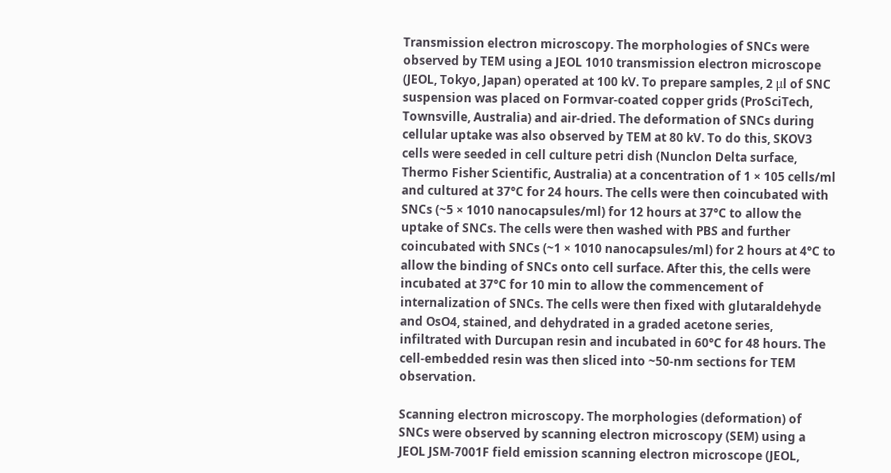Transmission electron microscopy. The morphologies of SNCs were observed by TEM using a JEOL 1010 transmission electron microscope (JEOL, Tokyo, Japan) operated at 100 kV. To prepare samples, 2 μl of SNC suspension was placed on Formvar-coated copper grids (ProSciTech, Townsville, Australia) and air-dried. The deformation of SNCs during cellular uptake was also observed by TEM at 80 kV. To do this, SKOV3 cells were seeded in cell culture petri dish (Nunclon Delta surface, Thermo Fisher Scientific, Australia) at a concentration of 1 × 105 cells/ml and cultured at 37°C for 24 hours. The cells were then coincubated with SNCs (~5 × 1010 nanocapsules/ml) for 12 hours at 37°C to allow the uptake of SNCs. The cells were then washed with PBS and further coincubated with SNCs (~1 × 1010 nanocapsules/ml) for 2 hours at 4°C to allow the binding of SNCs onto cell surface. After this, the cells were incubated at 37°C for 10 min to allow the commencement of internalization of SNCs. The cells were then fixed with glutaraldehyde and OsO4, stained, and dehydrated in a graded acetone series, infiltrated with Durcupan resin and incubated in 60°C for 48 hours. The cell-embedded resin was then sliced into ~50-nm sections for TEM observation.

Scanning electron microscopy. The morphologies (deformation) of SNCs were observed by scanning electron microscopy (SEM) using a JEOL JSM-7001F field emission scanning electron microscope (JEOL,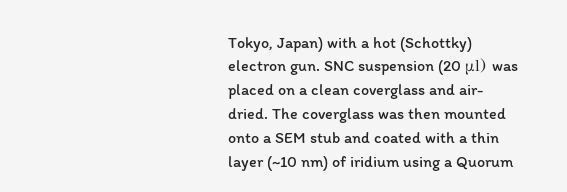Tokyo, Japan) with a hot (Schottky) electron gun. SNC suspension (20 μl) was placed on a clean coverglass and air-dried. The coverglass was then mounted onto a SEM stub and coated with a thin layer (~10 nm) of iridium using a Quorum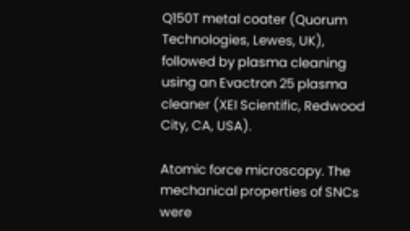Q150T metal coater (Quorum Technologies, Lewes, UK), followed by plasma cleaning using an Evactron 25 plasma cleaner (XEI Scientific, Redwood City, CA, USA).

Atomic force microscopy. The mechanical properties of SNCs were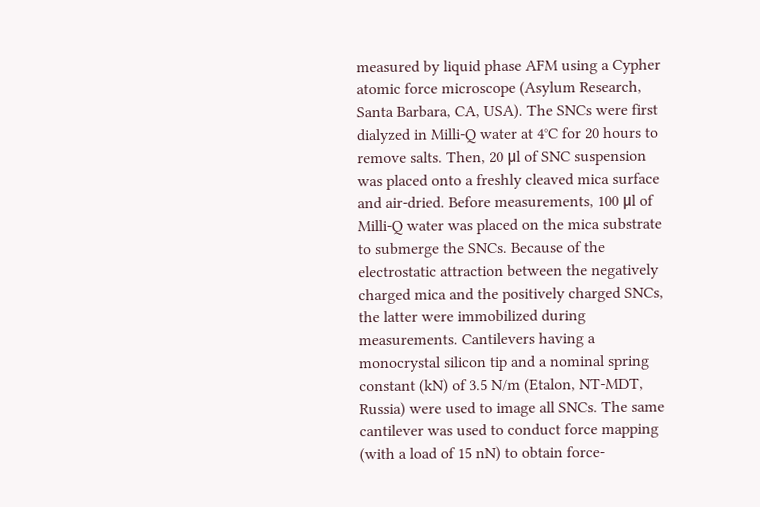measured by liquid phase AFM using a Cypher atomic force microscope (Asylum Research, Santa Barbara, CA, USA). The SNCs were first dialyzed in Milli-Q water at 4°C for 20 hours to remove salts. Then, 20 μl of SNC suspension was placed onto a freshly cleaved mica surface and air-dried. Before measurements, 100 μl of Milli-Q water was placed on the mica substrate to submerge the SNCs. Because of the electrostatic attraction between the negatively charged mica and the positively charged SNCs, the latter were immobilized during measurements. Cantilevers having a monocrystal silicon tip and a nominal spring constant (kN) of 3.5 N/m (Etalon, NT-MDT, Russia) were used to image all SNCs. The same cantilever was used to conduct force mapping (with a load of 15 nN) to obtain force-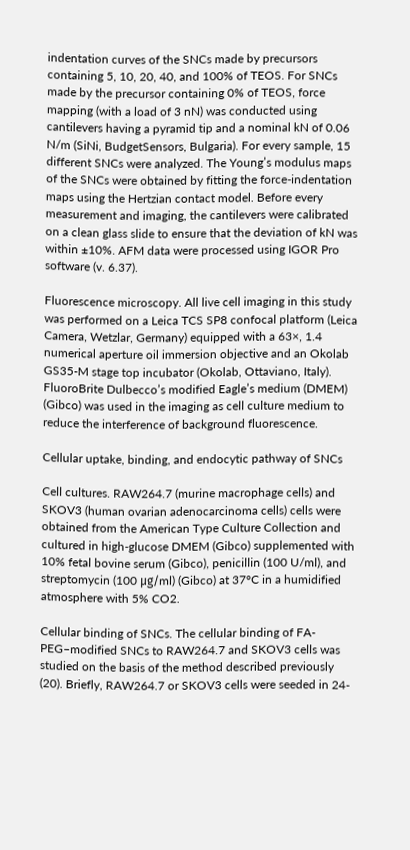indentation curves of the SNCs made by precursors containing 5, 10, 20, 40, and 100% of TEOS. For SNCs made by the precursor containing 0% of TEOS, force mapping (with a load of 3 nN) was conducted using cantilevers having a pyramid tip and a nominal kN of 0.06 N/m (SiNi, BudgetSensors, Bulgaria). For every sample, 15 different SNCs were analyzed. The Young’s modulus maps of the SNCs were obtained by fitting the force-indentation maps using the Hertzian contact model. Before every measurement and imaging, the cantilevers were calibrated on a clean glass slide to ensure that the deviation of kN was within ±10%. AFM data were processed using IGOR Pro software (v. 6.37).

Fluorescence microscopy. All live cell imaging in this study was performed on a Leica TCS SP8 confocal platform (Leica Camera, Wetzlar, Germany) equipped with a 63×, 1.4 numerical aperture oil immersion objective and an Okolab GS35-M stage top incubator (Okolab, Ottaviano, Italy). FluoroBrite Dulbecco’s modified Eagle’s medium (DMEM) (Gibco) was used in the imaging as cell culture medium to reduce the interference of background fluorescence.

Cellular uptake, binding, and endocytic pathway of SNCs

Cell cultures. RAW264.7 (murine macrophage cells) and SKOV3 (human ovarian adenocarcinoma cells) cells were obtained from the American Type Culture Collection and cultured in high-glucose DMEM (Gibco) supplemented with 10% fetal bovine serum (Gibco), penicillin (100 U/ml), and streptomycin (100 μg/ml) (Gibco) at 37°C in a humidified atmosphere with 5% CO2.

Cellular binding of SNCs. The cellular binding of FA-PEG–modified SNCs to RAW264.7 and SKOV3 cells was studied on the basis of the method described previously (20). Briefly, RAW264.7 or SKOV3 cells were seeded in 24-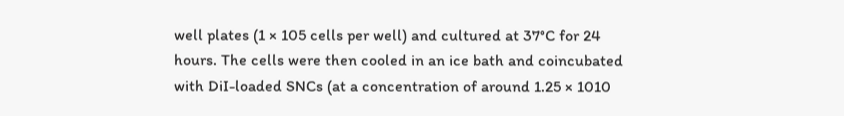well plates (1 × 105 cells per well) and cultured at 37°C for 24 hours. The cells were then cooled in an ice bath and coincubated with DiI-loaded SNCs (at a concentration of around 1.25 × 1010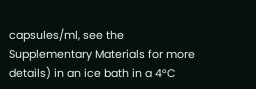capsules/ml, see the Supplementary Materials for more details) in an ice bath in a 4°C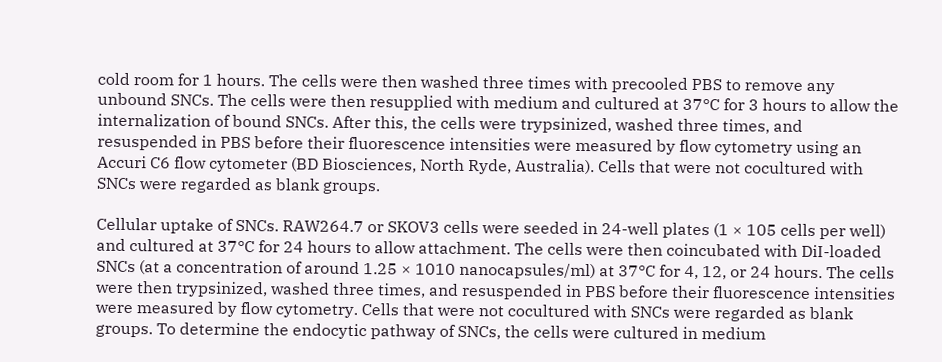cold room for 1 hours. The cells were then washed three times with precooled PBS to remove any unbound SNCs. The cells were then resupplied with medium and cultured at 37°C for 3 hours to allow the internalization of bound SNCs. After this, the cells were trypsinized, washed three times, and resuspended in PBS before their fluorescence intensities were measured by flow cytometry using an Accuri C6 flow cytometer (BD Biosciences, North Ryde, Australia). Cells that were not cocultured with SNCs were regarded as blank groups.

Cellular uptake of SNCs. RAW264.7 or SKOV3 cells were seeded in 24-well plates (1 × 105 cells per well) and cultured at 37°C for 24 hours to allow attachment. The cells were then coincubated with DiI-loaded SNCs (at a concentration of around 1.25 × 1010 nanocapsules/ml) at 37°C for 4, 12, or 24 hours. The cells were then trypsinized, washed three times, and resuspended in PBS before their fluorescence intensities were measured by flow cytometry. Cells that were not cocultured with SNCs were regarded as blank groups. To determine the endocytic pathway of SNCs, the cells were cultured in medium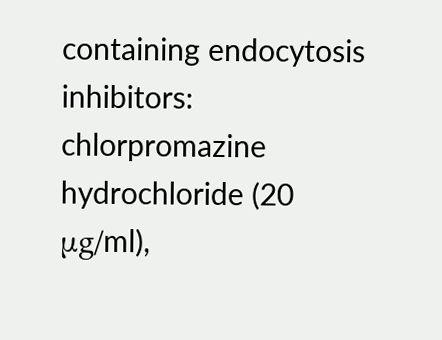containing endocytosis inhibitors: chlorpromazine hydrochloride (20 μg/ml),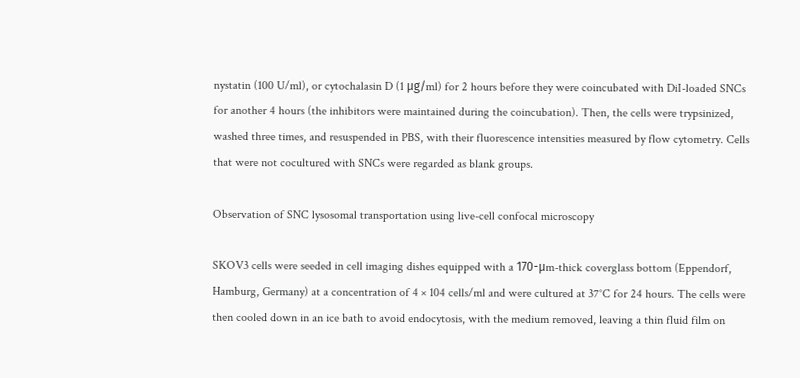nystatin (100 U/ml), or cytochalasin D (1 μg/ml) for 2 hours before they were coincubated with DiI-loaded SNCs for another 4 hours (the inhibitors were maintained during the coincubation). Then, the cells were trypsinized, washed three times, and resuspended in PBS, with their fluorescence intensities measured by flow cytometry. Cells that were not cocultured with SNCs were regarded as blank groups.

Observation of SNC lysosomal transportation using live-cell confocal microscopy

SKOV3 cells were seeded in cell imaging dishes equipped with a 170-μm-thick coverglass bottom (Eppendorf, Hamburg, Germany) at a concentration of 4 × 104 cells/ml and were cultured at 37°C for 24 hours. The cells were then cooled down in an ice bath to avoid endocytosis, with the medium removed, leaving a thin fluid film on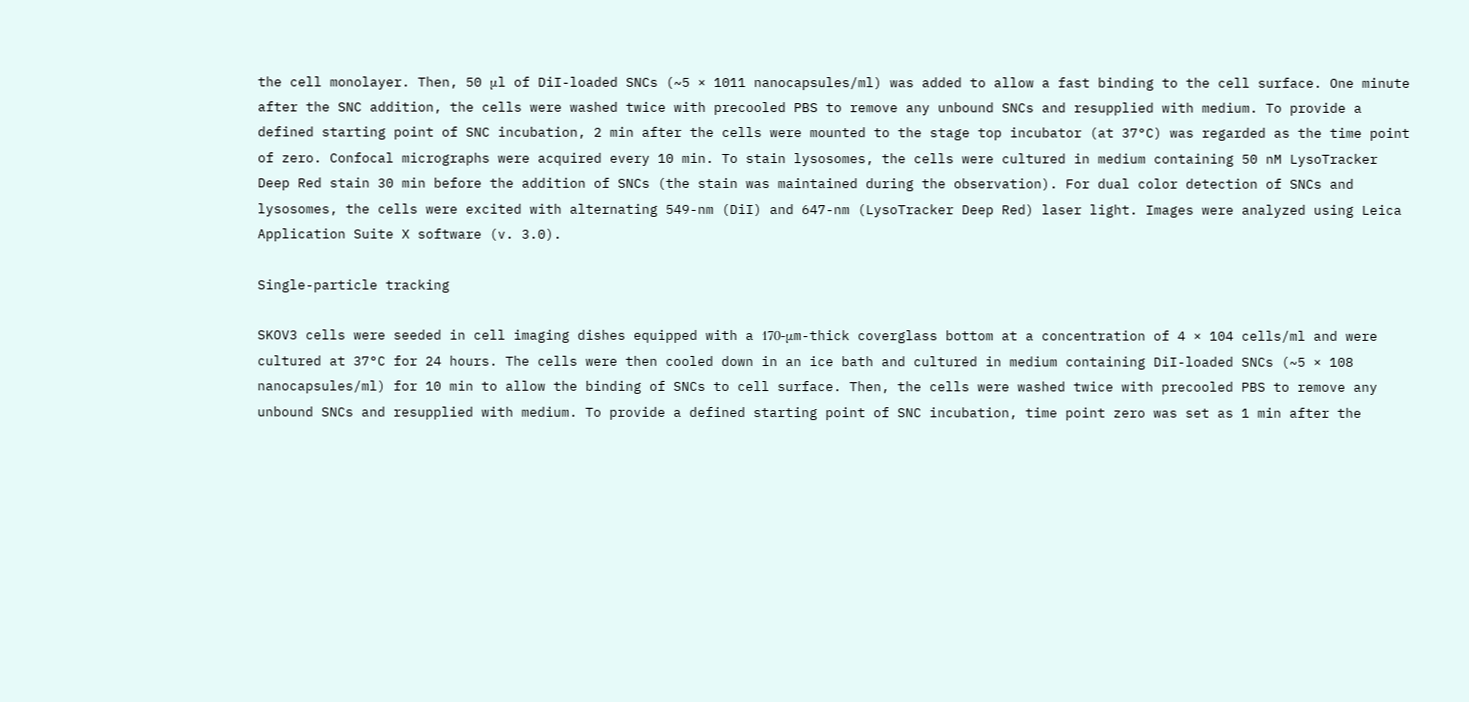the cell monolayer. Then, 50 μl of DiI-loaded SNCs (~5 × 1011 nanocapsules/ml) was added to allow a fast binding to the cell surface. One minute after the SNC addition, the cells were washed twice with precooled PBS to remove any unbound SNCs and resupplied with medium. To provide a defined starting point of SNC incubation, 2 min after the cells were mounted to the stage top incubator (at 37°C) was regarded as the time point of zero. Confocal micrographs were acquired every 10 min. To stain lysosomes, the cells were cultured in medium containing 50 nM LysoTracker Deep Red stain 30 min before the addition of SNCs (the stain was maintained during the observation). For dual color detection of SNCs and lysosomes, the cells were excited with alternating 549-nm (DiI) and 647-nm (LysoTracker Deep Red) laser light. Images were analyzed using Leica Application Suite X software (v. 3.0).

Single-particle tracking

SKOV3 cells were seeded in cell imaging dishes equipped with a 170-μm-thick coverglass bottom at a concentration of 4 × 104 cells/ml and were cultured at 37°C for 24 hours. The cells were then cooled down in an ice bath and cultured in medium containing DiI-loaded SNCs (~5 × 108 nanocapsules/ml) for 10 min to allow the binding of SNCs to cell surface. Then, the cells were washed twice with precooled PBS to remove any unbound SNCs and resupplied with medium. To provide a defined starting point of SNC incubation, time point zero was set as 1 min after the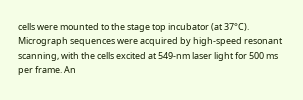cells were mounted to the stage top incubator (at 37°C). Micrograph sequences were acquired by high-speed resonant scanning, with the cells excited at 549-nm laser light for 500 ms per frame. An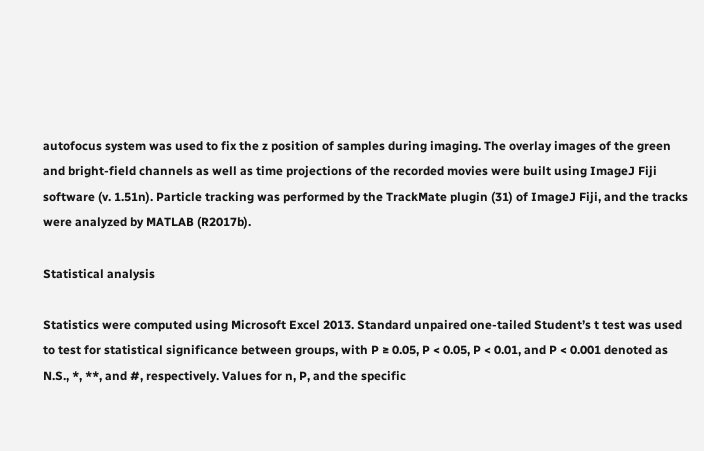autofocus system was used to fix the z position of samples during imaging. The overlay images of the green and bright-field channels as well as time projections of the recorded movies were built using ImageJ Fiji software (v. 1.51n). Particle tracking was performed by the TrackMate plugin (31) of ImageJ Fiji, and the tracks were analyzed by MATLAB (R2017b).

Statistical analysis

Statistics were computed using Microsoft Excel 2013. Standard unpaired one-tailed Student’s t test was used to test for statistical significance between groups, with P ≥ 0.05, P < 0.05, P < 0.01, and P < 0.001 denoted as N.S., *, **, and #, respectively. Values for n, P, and the specific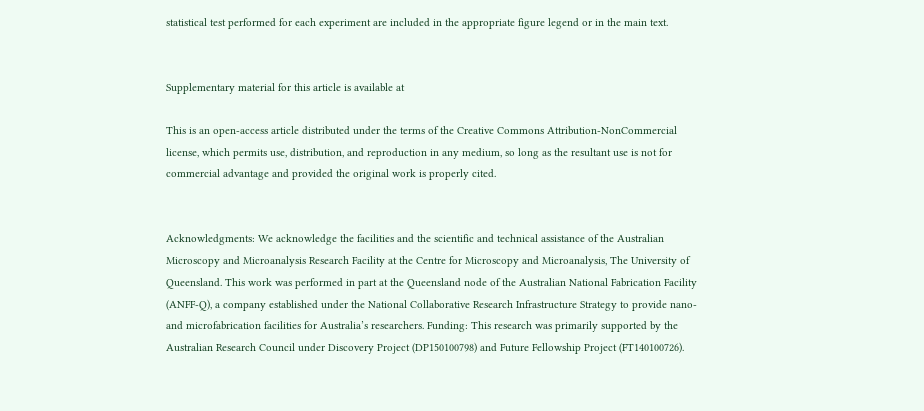statistical test performed for each experiment are included in the appropriate figure legend or in the main text.


Supplementary material for this article is available at

This is an open-access article distributed under the terms of the Creative Commons Attribution-NonCommercial license, which permits use, distribution, and reproduction in any medium, so long as the resultant use is not for commercial advantage and provided the original work is properly cited.


Acknowledgments: We acknowledge the facilities and the scientific and technical assistance of the Australian Microscopy and Microanalysis Research Facility at the Centre for Microscopy and Microanalysis, The University of Queensland. This work was performed in part at the Queensland node of the Australian National Fabrication Facility (ANFF-Q), a company established under the National Collaborative Research Infrastructure Strategy to provide nano- and microfabrication facilities for Australia’s researchers. Funding: This research was primarily supported by the Australian Research Council under Discovery Project (DP150100798) and Future Fellowship Project (FT140100726).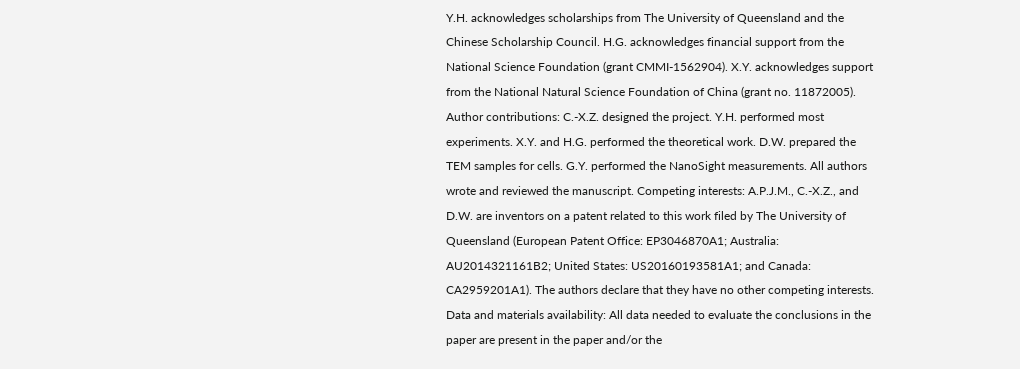Y.H. acknowledges scholarships from The University of Queensland and the Chinese Scholarship Council. H.G. acknowledges financial support from the National Science Foundation (grant CMMI-1562904). X.Y. acknowledges support from the National Natural Science Foundation of China (grant no. 11872005). Author contributions: C.-X.Z. designed the project. Y.H. performed most experiments. X.Y. and H.G. performed the theoretical work. D.W. prepared the TEM samples for cells. G.Y. performed the NanoSight measurements. All authors wrote and reviewed the manuscript. Competing interests: A.P.J.M., C.-X.Z., and D.W. are inventors on a patent related to this work filed by The University of Queensland (European Patent Office: EP3046870A1; Australia: AU2014321161B2; United States: US20160193581A1; and Canada: CA2959201A1). The authors declare that they have no other competing interests. Data and materials availability: All data needed to evaluate the conclusions in the paper are present in the paper and/or the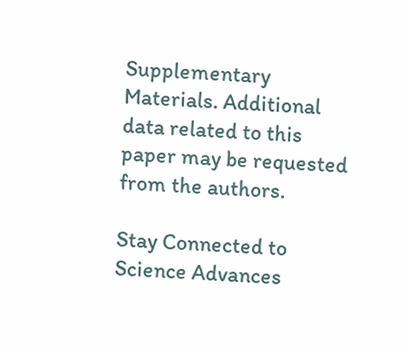Supplementary Materials. Additional data related to this paper may be requested from the authors.

Stay Connected to Science Advances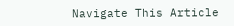Navigate This Article